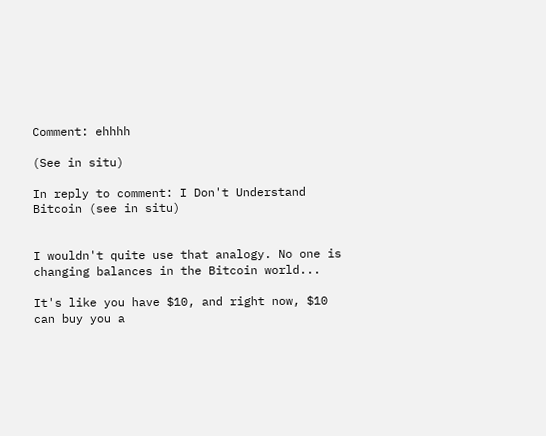Comment: ehhhh

(See in situ)

In reply to comment: I Don't Understand Bitcoin (see in situ)


I wouldn't quite use that analogy. No one is changing balances in the Bitcoin world...

It's like you have $10, and right now, $10 can buy you a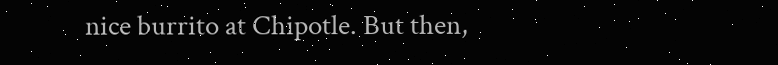nice burrito at Chipotle. But then,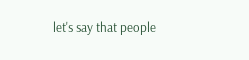let's say that people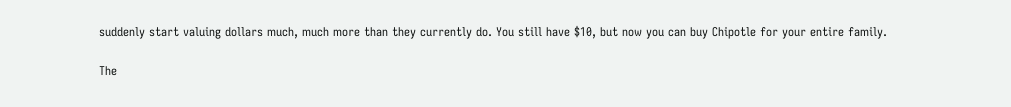suddenly start valuing dollars much, much more than they currently do. You still have $10, but now you can buy Chipotle for your entire family.

The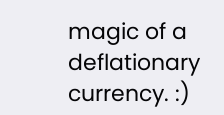magic of a deflationary currency. :)